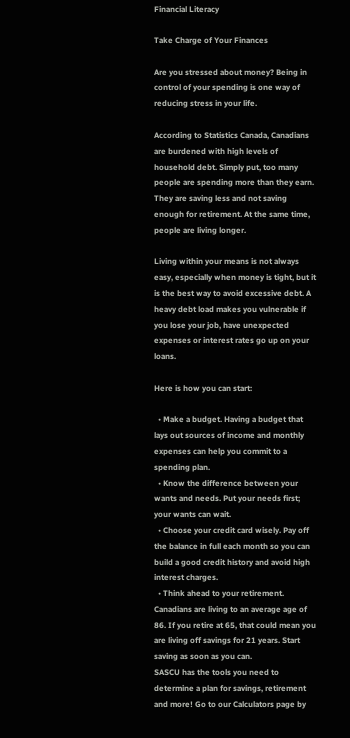Financial Literacy

Take Charge of Your Finances

Are you stressed about money? Being in control of your spending is one way of reducing stress in your life.

According to Statistics Canada, Canadians are burdened with high levels of household debt. Simply put, too many people are spending more than they earn. They are saving less and not saving enough for retirement. At the same time, people are living longer.

Living within your means is not always easy, especially when money is tight, but it is the best way to avoid excessive debt. A heavy debt load makes you vulnerable if you lose your job, have unexpected expenses or interest rates go up on your loans.

Here is how you can start:

  • Make a budget. Having a budget that lays out sources of income and monthly expenses can help you commit to a spending plan.
  • Know the difference between your wants and needs. Put your needs first; your wants can wait.
  • Choose your credit card wisely. Pay off the balance in full each month so you can build a good credit history and avoid high interest charges.
  • Think ahead to your retirement. Canadians are living to an average age of 86. If you retire at 65, that could mean you are living off savings for 21 years. Start saving as soon as you can.
SASCU has the tools you need to determine a plan for savings, retirement and more! Go to our Calculators page by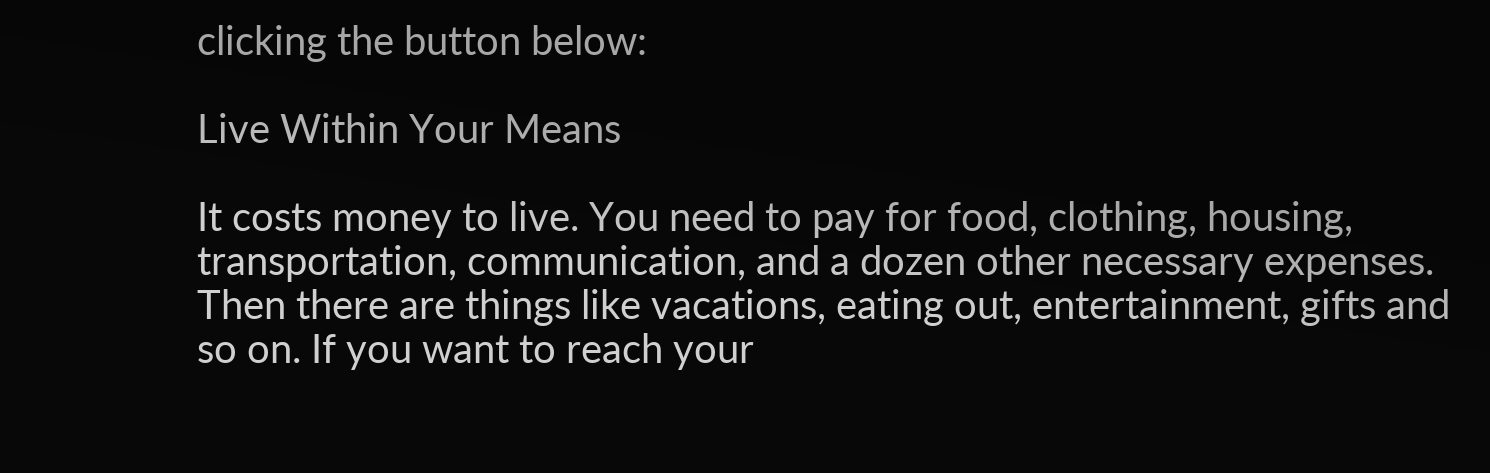clicking the button below:

Live Within Your Means

It costs money to live. You need to pay for food, clothing, housing, transportation, communication, and a dozen other necessary expenses. Then there are things like vacations, eating out, entertainment, gifts and so on. If you want to reach your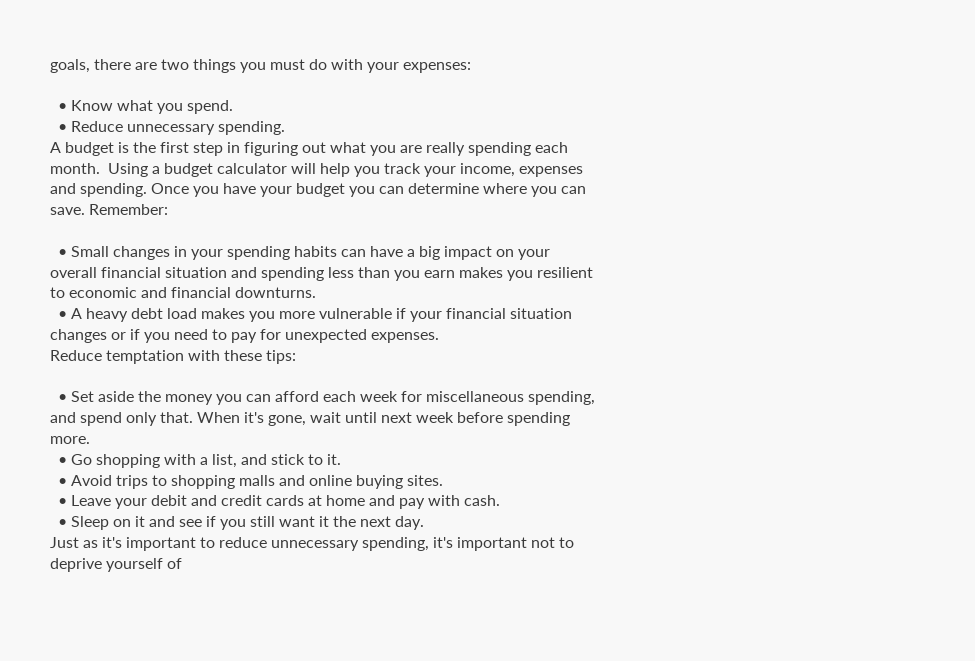goals, there are two things you must do with your expenses:

  • Know what you spend.
  • Reduce unnecessary spending.
A budget is the first step in figuring out what you are really spending each month.  Using a budget calculator will help you track your income, expenses and spending. Once you have your budget you can determine where you can save. Remember:

  • Small changes in your spending habits can have a big impact on your overall financial situation and spending less than you earn makes you resilient to economic and financial downturns.
  • A heavy debt load makes you more vulnerable if your financial situation changes or if you need to pay for unexpected expenses.
Reduce temptation with these tips:

  • Set aside the money you can afford each week for miscellaneous spending, and spend only that. When it's gone, wait until next week before spending more.
  • Go shopping with a list, and stick to it.
  • Avoid trips to shopping malls and online buying sites.
  • Leave your debit and credit cards at home and pay with cash.
  • Sleep on it and see if you still want it the next day.
Just as it's important to reduce unnecessary spending, it's important not to deprive yourself of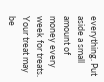everything. Put aside a small amount of money every week for treats. Your treat may be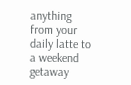anything from your daily latte to a weekend getaway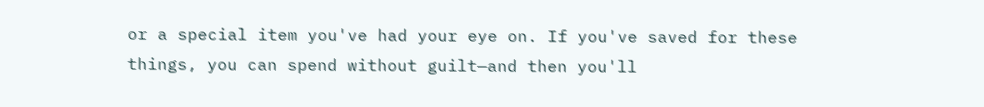or a special item you've had your eye on. If you've saved for these things, you can spend without guilt—and then you'll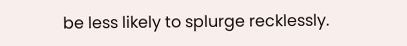be less likely to splurge recklessly.